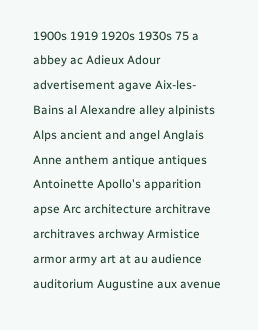1900s 1919 1920s 1930s 75 a abbey ac Adieux Adour advertisement agave Aix-les-Bains al Alexandre alley alpinists Alps ancient and angel Anglais Anne anthem antique antiques Antoinette Apollo's apparition apse Arc architecture architrave architraves archway Armistice armor army art at au audience auditorium Augustine aux avenue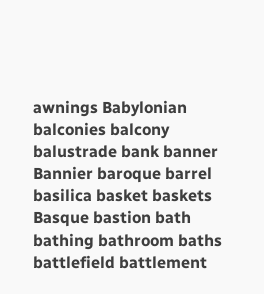awnings Babylonian balconies balcony balustrade bank banner Bannier baroque barrel basilica basket baskets Basque bastion bath bathing bathroom baths battlefield battlement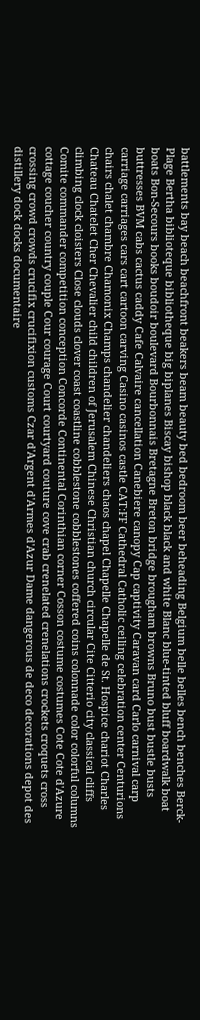battlements bay beach beachfront beakers beam beauty bed bedroom beer beheading Belgium belle belles bench benches Berck-Plage Bertha biblioteque bibliotheque big biplanes Biscay bishop black black and white Blanc blue-tinted bluff boardwalk boat boats Bon-Secours books boudoir boulevard Bourbonnais Bretagne Breton bridge brougham browns Bruno bust bustle busts buttresses BVM cabs cactus caddy Cafe Calvaire cancellation Canebiere canopy Cap captivity Caravan card Carlo carnival carp carriage carriages cars cart cartoon carving Casino casinos castle CAT:FF Cathedral Catholic ceiling celebration center Centurions chairs chalet chambre Chamonix Champs chandelier chandeliers chaos chapel Chapelle Chapelle de St. Hospice chariot Charles Chateau Chatelet Cher Chevalier child children of Jerusalem Chinese Christian church circular Cite Citterio city classical cliffs climbing clock cloisters Close clouds clover coast coastline cobblestone cobblestones coffered coins colonnade color colorful columns Comite commander competition conception Concorde Continental Corinthian corner Cosson costume costumes Cote Cote d'Azure cottage coucher country couple Cour courage Court courtyard couture cove crab crenelated crenelations crockets croquets cross crossing crowd crowds crucifix crucifixion customs Czar d'Argent d'Armes d'Azur Dame dangerous de deco decorations depot des distillery dock docks documentaire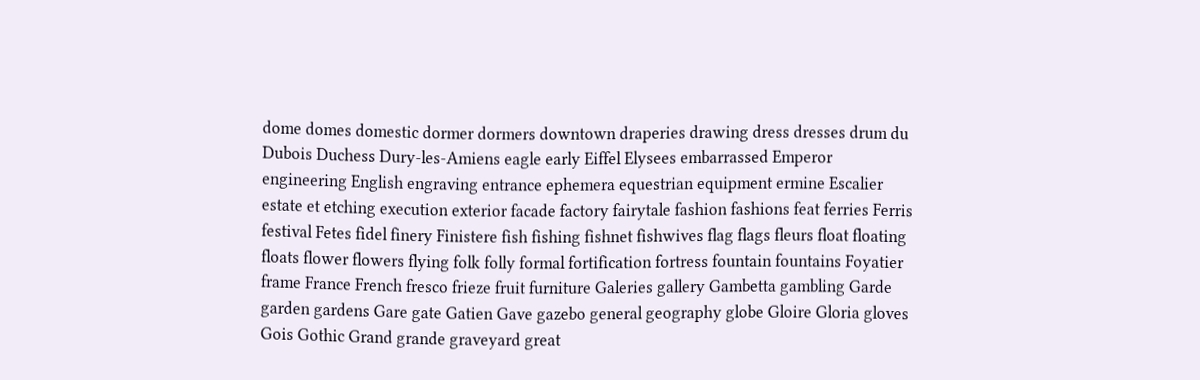dome domes domestic dormer dormers downtown draperies drawing dress dresses drum du Dubois Duchess Dury-les-Amiens eagle early Eiffel Elysees embarrassed Emperor engineering English engraving entrance ephemera equestrian equipment ermine Escalier estate et etching execution exterior facade factory fairytale fashion fashions feat ferries Ferris festival Fetes fidel finery Finistere fish fishing fishnet fishwives flag flags fleurs float floating floats flower flowers flying folk folly formal fortification fortress fountain fountains Foyatier frame France French fresco frieze fruit furniture Galeries gallery Gambetta gambling Garde garden gardens Gare gate Gatien Gave gazebo general geography globe Gloire Gloria gloves Gois Gothic Grand grande graveyard great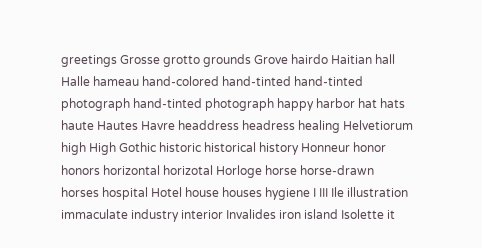greetings Grosse grotto grounds Grove hairdo Haitian hall Halle hameau hand-colored hand-tinted hand-tinted photograph hand-tinted photograph happy harbor hat hats haute Hautes Havre headdress headress healing Helvetiorum high High Gothic historic historical history Honneur honor honors horizontal horizotal Horloge horse horse-drawn horses hospital Hotel house houses hygiene I III Ile illustration immaculate industry interior Invalides iron island Isolette it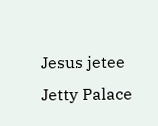Jesus jetee Jetty Palace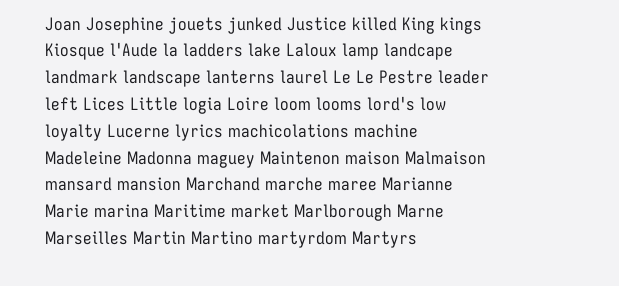Joan Josephine jouets junked Justice killed King kings Kiosque l'Aude la ladders lake Laloux lamp landcape landmark landscape lanterns laurel Le Le Pestre leader left Lices Little logia Loire loom looms lord's low loyalty Lucerne lyrics machicolations machine Madeleine Madonna maguey Maintenon maison Malmaison mansard mansion Marchand marche maree Marianne Marie marina Maritime market Marlborough Marne Marseilles Martin Martino martyrdom Martyrs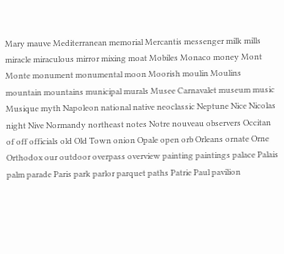Mary mauve Mediterranean memorial Mercantis messenger milk mills miracle miraculous mirror mixing moat Mobiles Monaco money Mont Monte monument monumental moon Moorish moulin Moulins mountain mountains municipal murals Musee Carnavalet museum music Musique myth Napoleon national native neoclassic Neptune Nice Nicolas night Nive Normandy northeast notes Notre nouveau observers Occitan of off officials old Old Town onion Opale open orb Orleans ornate Orne Orthodox our outdoor overpass overview painting paintings palace Palais palm parade Paris park parlor parquet paths Patrie Paul pavilion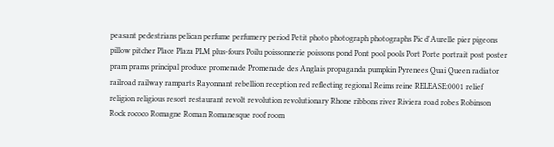peasant pedestrians pelican perfume perfumery period Petit photo photograph photographs Pic d'Aurelle pier pigeons pillow pitcher Place Plaza PLM plus-fours Poilu poissonnerie poissons pond Pont pool pools Port Porte portrait post poster pram prams principal produce promenade Promenade des Anglais propaganda pumpkin Pyrenees Quai Queen radiator railroad railway ramparts Rayonnant rebellion reception red reflecting regional Reims reine RELEASE:0001 relief religion religious resort restaurant revolt revolution revolutionary Rhone ribbons river Riviera road robes Robinson Rock rococo Romagne Roman Romanesque roof room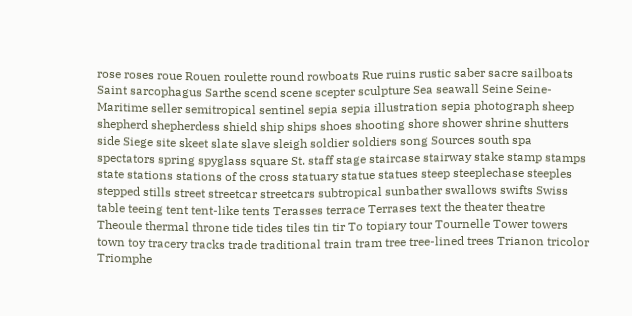rose roses roue Rouen roulette round rowboats Rue ruins rustic saber sacre sailboats Saint sarcophagus Sarthe scend scene scepter sculpture Sea seawall Seine Seine-Maritime seller semitropical sentinel sepia sepia illustration sepia photograph sheep shepherd shepherdess shield ship ships shoes shooting shore shower shrine shutters side Siege site skeet slate slave sleigh soldier soldiers song Sources south spa spectators spring spyglass square St. staff stage staircase stairway stake stamp stamps state stations stations of the cross statuary statue statues steep steeplechase steeples stepped stills street streetcar streetcars subtropical sunbather swallows swifts Swiss table teeing tent tent-like tents Terasses terrace Terrases text the theater theatre Theoule thermal throne tide tides tiles tin tir To topiary tour Tournelle Tower towers town toy tracery tracks trade traditional train tram tree tree-lined trees Trianon tricolor Triomphe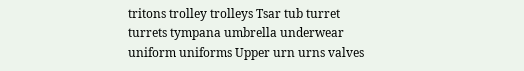tritons trolley trolleys Tsar tub turret turrets tympana umbrella underwear uniform uniforms Upper urn urns valves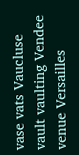vase vats Vaucluse vault vaulting Vendee venue Versailles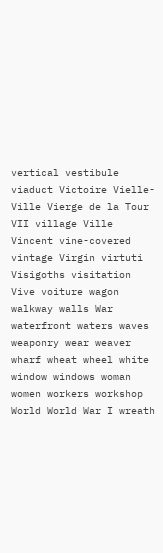vertical vestibule viaduct Victoire Vielle-Ville Vierge de la Tour VII village Ville Vincent vine-covered vintage Virgin virtuti Visigoths visitation Vive voiture wagon walkway walls War waterfront waters waves weaponry wear weaver wharf wheat wheel white window windows woman women workers workshop World World War I wreath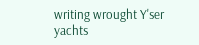writing wrought Y'ser yachts